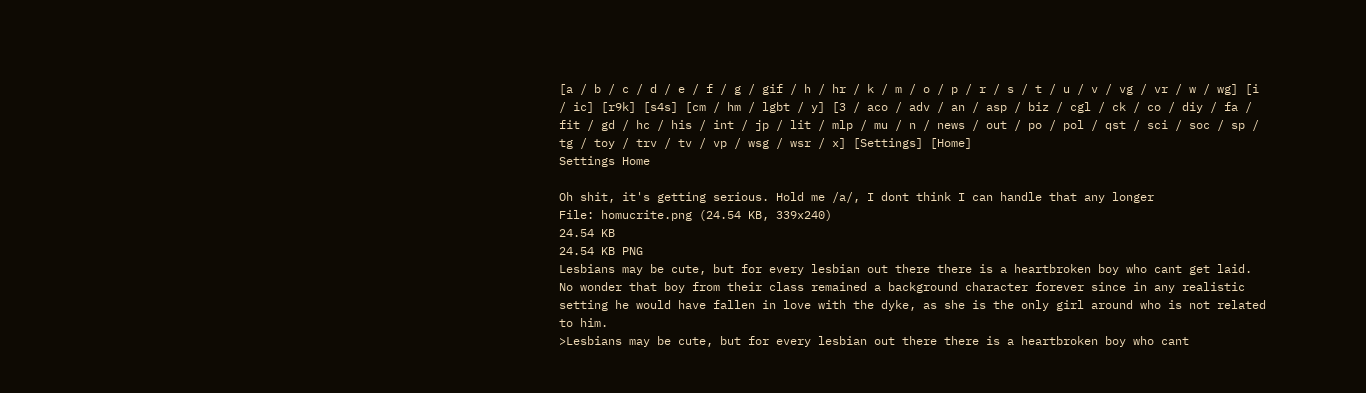[a / b / c / d / e / f / g / gif / h / hr / k / m / o / p / r / s / t / u / v / vg / vr / w / wg] [i / ic] [r9k] [s4s] [cm / hm / lgbt / y] [3 / aco / adv / an / asp / biz / cgl / ck / co / diy / fa / fit / gd / hc / his / int / jp / lit / mlp / mu / n / news / out / po / pol / qst / sci / soc / sp / tg / toy / trv / tv / vp / wsg / wsr / x] [Settings] [Home]
Settings Home

Oh shit, it's getting serious. Hold me /a/, I dont think I can handle that any longer
File: homucrite.png (24.54 KB, 339x240)
24.54 KB
24.54 KB PNG
Lesbians may be cute, but for every lesbian out there there is a heartbroken boy who cant get laid. No wonder that boy from their class remained a background character forever since in any realistic setting he would have fallen in love with the dyke, as she is the only girl around who is not related to him.
>Lesbians may be cute, but for every lesbian out there there is a heartbroken boy who cant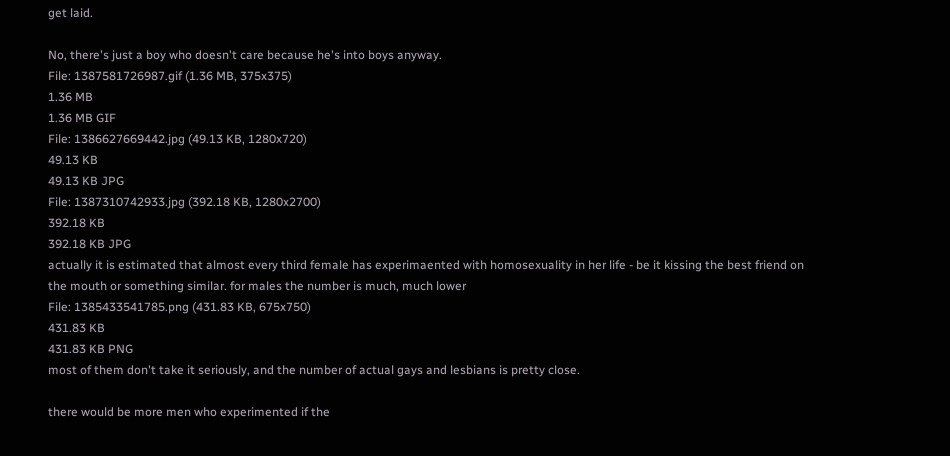get laid.

No, there's just a boy who doesn't care because he's into boys anyway.
File: 1387581726987.gif (1.36 MB, 375x375)
1.36 MB
1.36 MB GIF
File: 1386627669442.jpg (49.13 KB, 1280x720)
49.13 KB
49.13 KB JPG
File: 1387310742933.jpg (392.18 KB, 1280x2700)
392.18 KB
392.18 KB JPG
actually it is estimated that almost every third female has experimaented with homosexuality in her life - be it kissing the best friend on the mouth or something similar. for males the number is much, much lower
File: 1385433541785.png (431.83 KB, 675x750)
431.83 KB
431.83 KB PNG
most of them don't take it seriously, and the number of actual gays and lesbians is pretty close.

there would be more men who experimented if the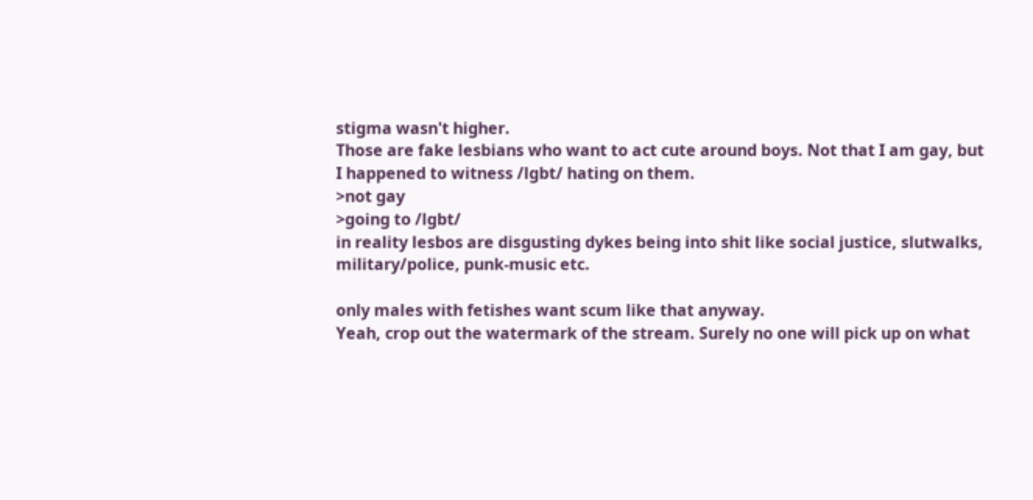stigma wasn't higher.
Those are fake lesbians who want to act cute around boys. Not that I am gay, but I happened to witness /lgbt/ hating on them.
>not gay
>going to /lgbt/
in reality lesbos are disgusting dykes being into shit like social justice, slutwalks, military/police, punk-music etc.

only males with fetishes want scum like that anyway.
Yeah, crop out the watermark of the stream. Surely no one will pick up on what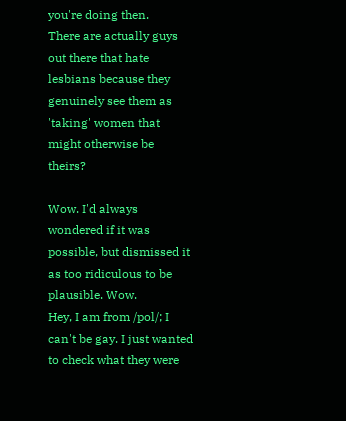you're doing then.
There are actually guys out there that hate lesbians because they genuinely see them as 'taking' women that might otherwise be theirs?

Wow. I'd always wondered if it was possible, but dismissed it as too ridiculous to be plausible. Wow.
Hey, I am from /pol/; I can't be gay. I just wanted to check what they were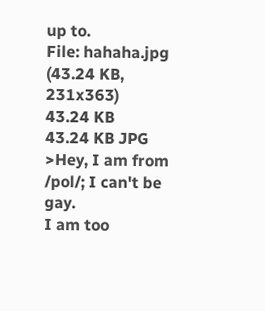up to.
File: hahaha.jpg (43.24 KB, 231x363)
43.24 KB
43.24 KB JPG
>Hey, I am from /pol/; I can't be gay.
I am too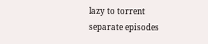lazy to torrent separate episodes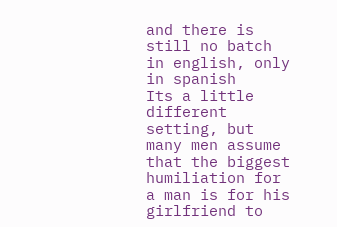and there is still no batch in english, only in spanish
Its a little different setting, but many men assume that the biggest humiliation for a man is for his girlfriend to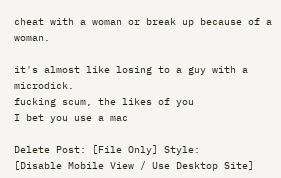cheat with a woman or break up because of a woman.

it's almost like losing to a guy with a microdick.
fucking scum, the likes of you
I bet you use a mac

Delete Post: [File Only] Style:
[Disable Mobile View / Use Desktop Site]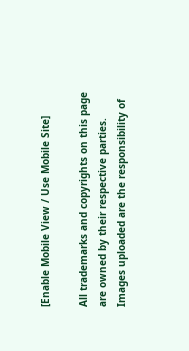[Enable Mobile View / Use Mobile Site]

All trademarks and copyrights on this page are owned by their respective parties. Images uploaded are the responsibility of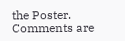the Poster. Comments are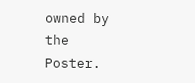owned by the Poster.